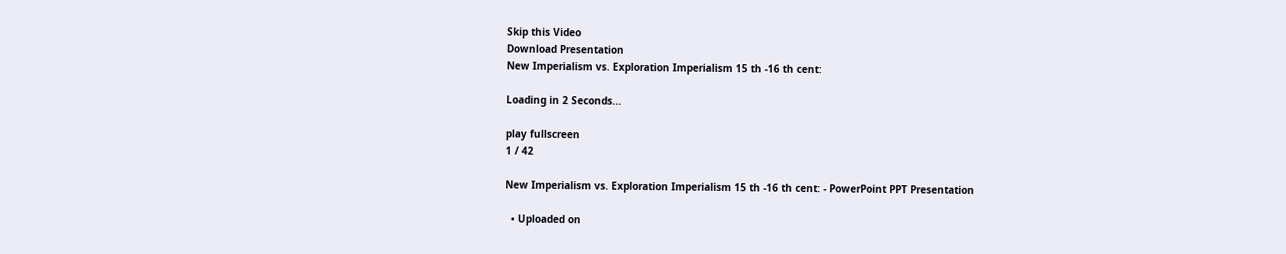Skip this Video
Download Presentation
New Imperialism vs. Exploration Imperialism 15 th -16 th cent:

Loading in 2 Seconds...

play fullscreen
1 / 42

New Imperialism vs. Exploration Imperialism 15 th -16 th cent: - PowerPoint PPT Presentation

  • Uploaded on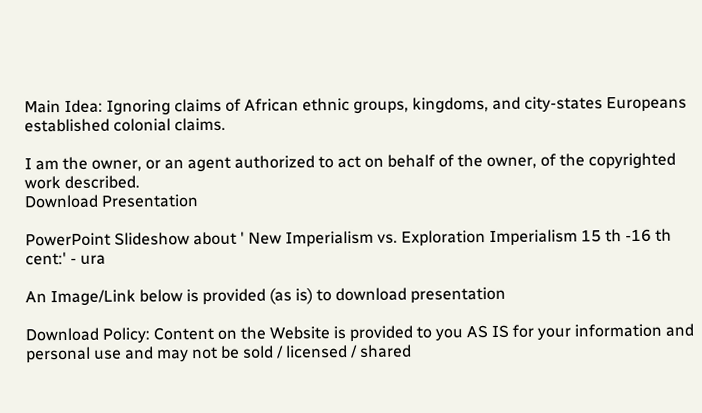Main Idea: Ignoring claims of African ethnic groups, kingdoms, and city-states Europeans established colonial claims.

I am the owner, or an agent authorized to act on behalf of the owner, of the copyrighted work described.
Download Presentation

PowerPoint Slideshow about ' New Imperialism vs. Exploration Imperialism 15 th -16 th cent:' - ura

An Image/Link below is provided (as is) to download presentation

Download Policy: Content on the Website is provided to you AS IS for your information and personal use and may not be sold / licensed / shared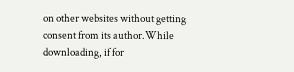on other websites without getting consent from its author.While downloading, if for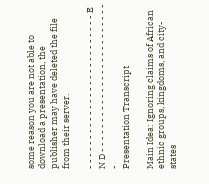some reason you are not able to download a presentation, the publisher may have deleted the file from their server.

- - - - - - - - - - - - - - - - - - - - - - - - - - E N D - - - - - - - - - - - - - - - - - - - - - - - - - -
Presentation Transcript

Main Idea: Ignoring claims of African ethnic groups, kingdoms, and city-states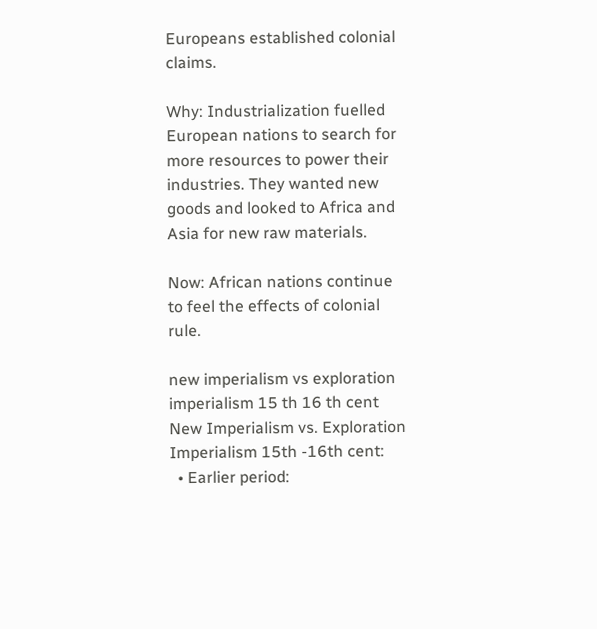Europeans established colonial claims.

Why: Industrialization fuelled European nations to search for more resources to power their industries. They wanted new goods and looked to Africa and Asia for new raw materials.

Now: African nations continue to feel the effects of colonial rule.

new imperialism vs exploration imperialism 15 th 16 th cent
New Imperialism vs. Exploration Imperialism 15th -16th cent:
  • Earlier period: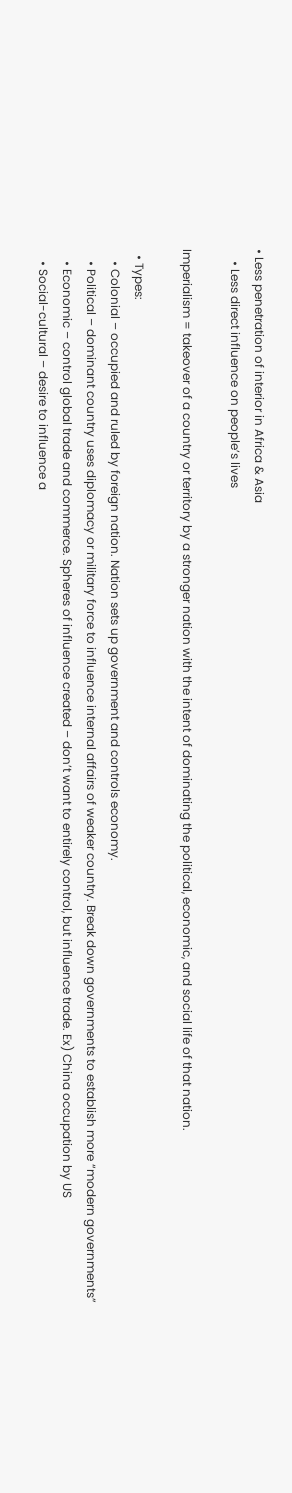• Less penetration of interior in Africa & Asia
    • Less direct influence on people’s lives

Imperialism = takeover of a country or territory by a stronger nation with the intent of dominating the political, economic, and social life of that nation.

  • Types:
    • Colonial – occupied and ruled by foreign nation. Nation sets up government and controls economy.
    • Political – dominant country uses diplomacy or military force to influence internal affairs of weaker country. Break down governments to establish more “modern governments”
    • Economic – control global trade and commerce. Spheres of influence created – don’t want to entirely control, but influence trade. Ex) China occupation by US
    • Social-cultural – desire to influence a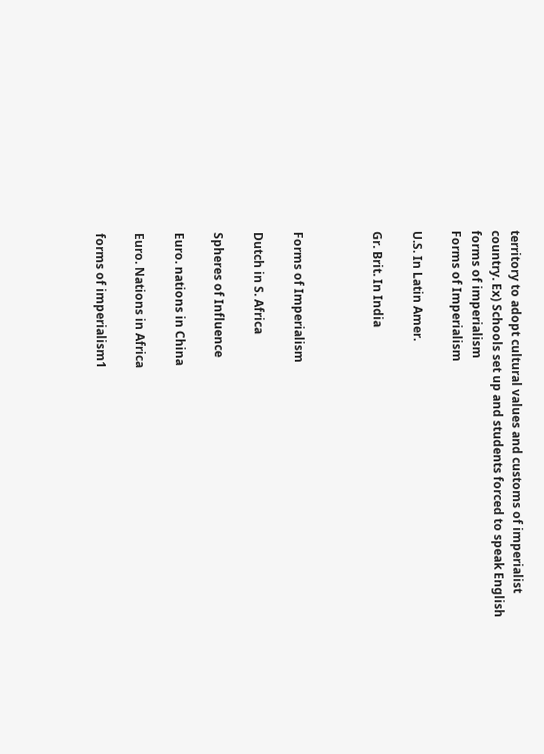territory to adopt cultural values and customs of imperialist country. Ex) Schools set up and students forced to speak English
forms of imperialism
Forms of Imperialism

U.S. In Latin Amer.

Gr. Brit. In India



Forms of Imperialism

Dutch in S. Africa

Spheres of Influence

Euro. nations in China

Euro. Nations in Africa

forms of imperialism1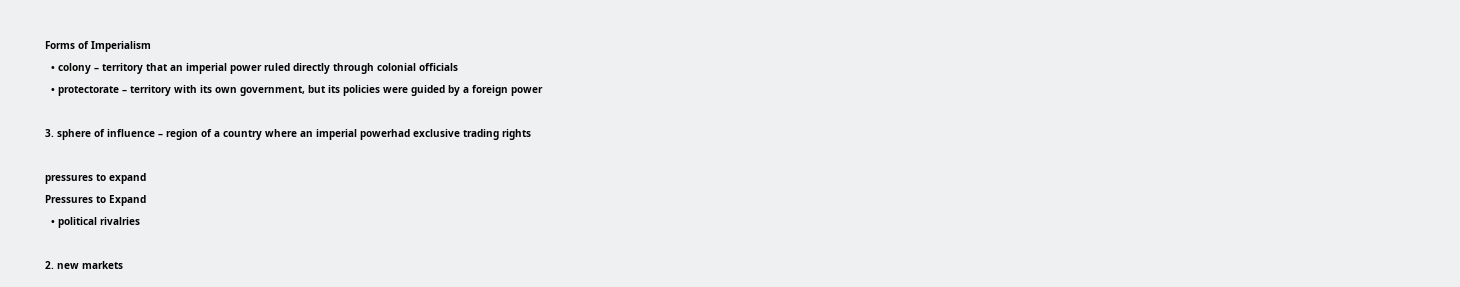Forms of Imperialism
  • colony – territory that an imperial power ruled directly through colonial officials
  • protectorate – territory with its own government, but its policies were guided by a foreign power

3. sphere of influence – region of a country where an imperial powerhad exclusive trading rights

pressures to expand
Pressures to Expand
  • political rivalries

2. new markets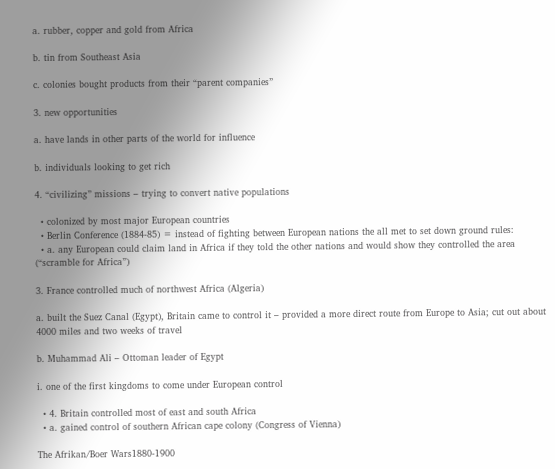a. rubber, copper and gold from Africa

b. tin from Southeast Asia

c. colonies bought products from their “parent companies”

3. new opportunities

a. have lands in other parts of the world for influence

b. individuals looking to get rich

4. “civilizing” missions – trying to convert native populations

  • colonized by most major European countries
  • Berlin Conference (1884-85) = instead of fighting between European nations the all met to set down ground rules:
  • a. any European could claim land in Africa if they told the other nations and would show they controlled the area (“scramble for Africa”)

3. France controlled much of northwest Africa (Algeria)

a. built the Suez Canal (Egypt), Britain came to control it – provided a more direct route from Europe to Asia; cut out about 4000 miles and two weeks of travel

b. Muhammad Ali – Ottoman leader of Egypt

i. one of the first kingdoms to come under European control

  • 4. Britain controlled most of east and south Africa
  • a. gained control of southern African cape colony (Congress of Vienna)

The Afrikan/Boer Wars1880-1900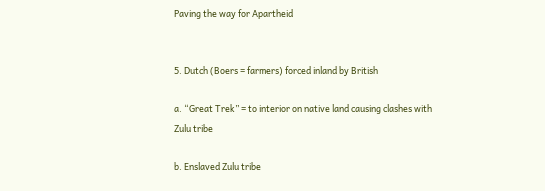Paving the way for Apartheid


5. Dutch (Boers = farmers) forced inland by British

a. “Great Trek” = to interior on native land causing clashes with Zulu tribe

b. Enslaved Zulu tribe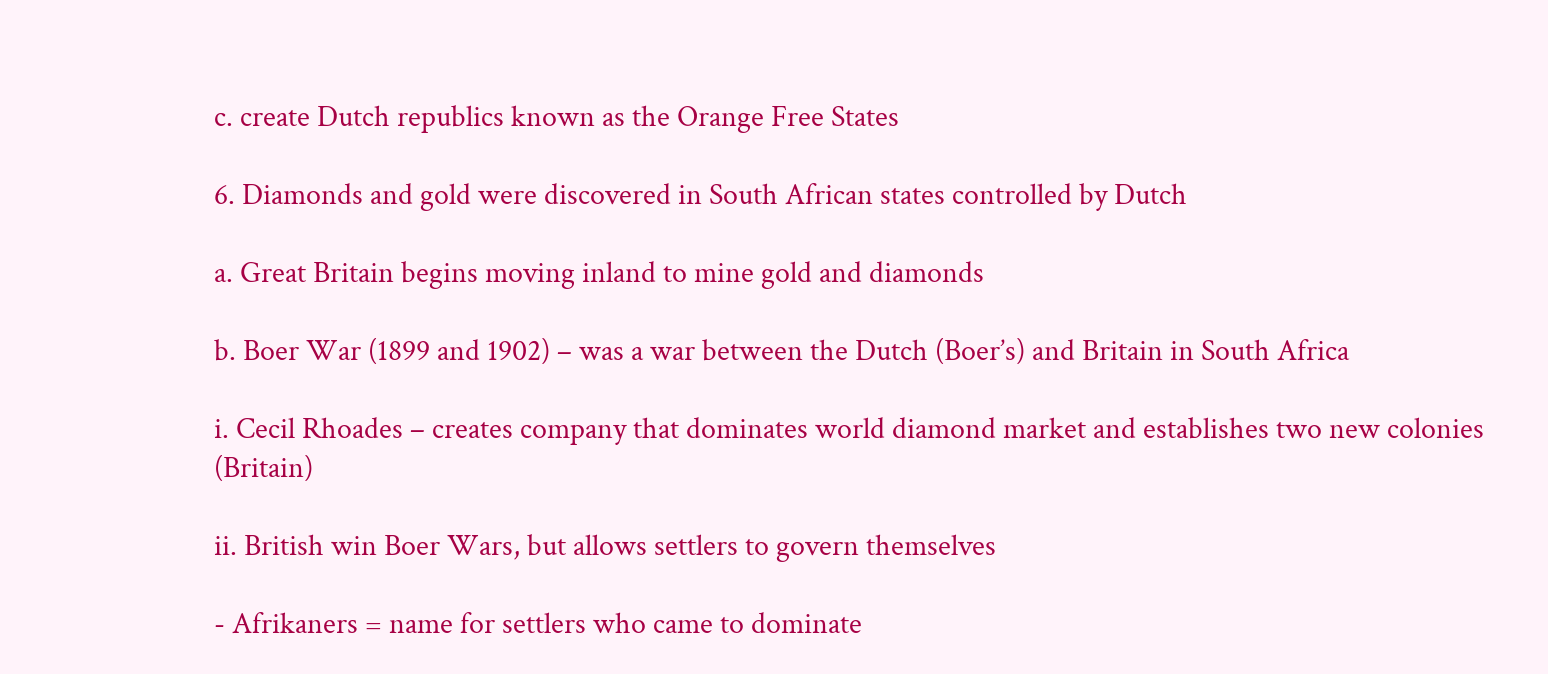c. create Dutch republics known as the Orange Free States

6. Diamonds and gold were discovered in South African states controlled by Dutch

a. Great Britain begins moving inland to mine gold and diamonds

b. Boer War (1899 and 1902) – was a war between the Dutch (Boer’s) and Britain in South Africa

i. Cecil Rhoades – creates company that dominates world diamond market and establishes two new colonies (Britain)

ii. British win Boer Wars, but allows settlers to govern themselves

- Afrikaners = name for settlers who came to dominate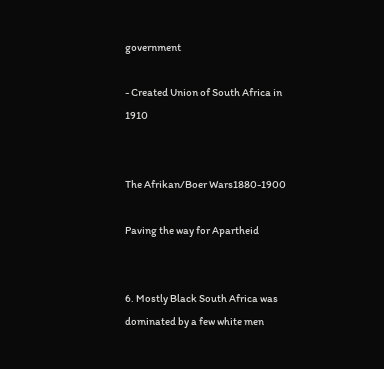government

- Created Union of South Africa in 1910


The Afrikan/Boer Wars1880-1900

Paving the way for Apartheid


6. Mostly Black South Africa was dominated by a few white men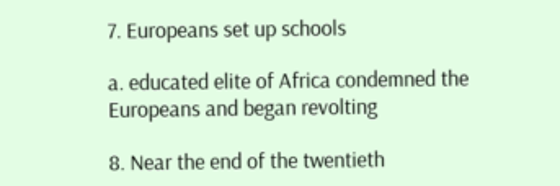7. Europeans set up schools

a. educated elite of Africa condemned the Europeans and began revolting

8. Near the end of the twentieth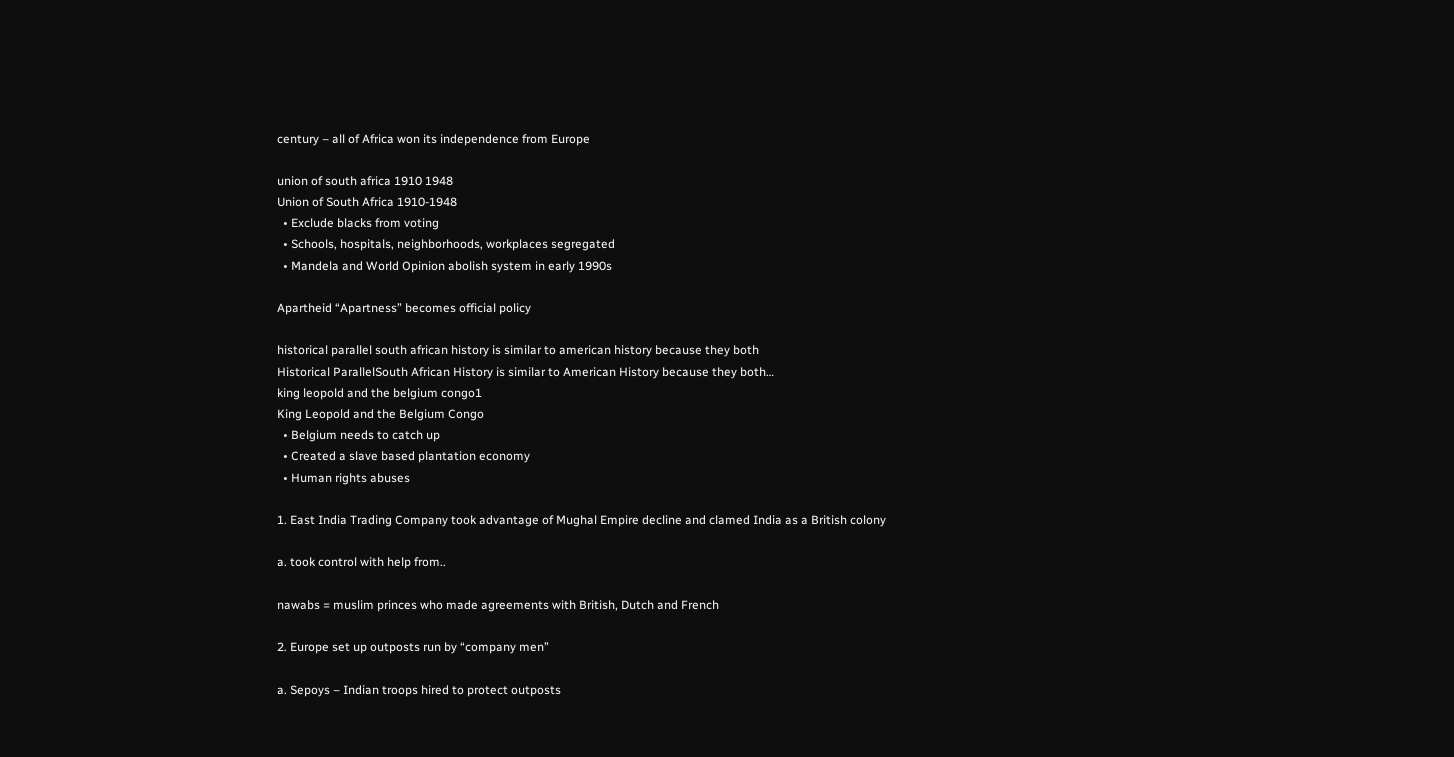century – all of Africa won its independence from Europe

union of south africa 1910 1948
Union of South Africa 1910-1948
  • Exclude blacks from voting
  • Schools, hospitals, neighborhoods, workplaces segregated
  • Mandela and World Opinion abolish system in early 1990s

Apartheid “Apartness” becomes official policy

historical parallel south african history is similar to american history because they both
Historical ParallelSouth African History is similar to American History because they both…
king leopold and the belgium congo1
King Leopold and the Belgium Congo
  • Belgium needs to catch up
  • Created a slave based plantation economy
  • Human rights abuses

1. East India Trading Company took advantage of Mughal Empire decline and clamed India as a British colony

a. took control with help from..

nawabs = muslim princes who made agreements with British, Dutch and French

2. Europe set up outposts run by “company men”

a. Sepoys – Indian troops hired to protect outposts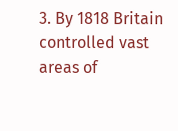3. By 1818 Britain controlled vast areas of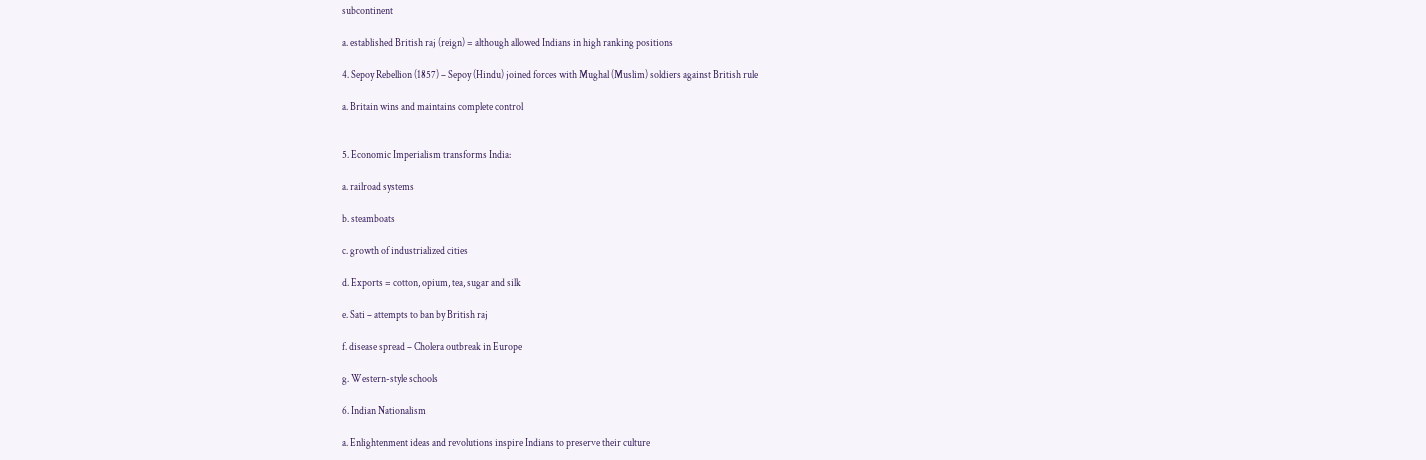subcontinent

a. established British raj (reign) = although allowed Indians in high ranking positions

4. Sepoy Rebellion (1857) – Sepoy (Hindu) joined forces with Mughal (Muslim) soldiers against British rule

a. Britain wins and maintains complete control


5. Economic Imperialism transforms India:

a. railroad systems

b. steamboats

c. growth of industrialized cities

d. Exports = cotton, opium, tea, sugar and silk

e. Sati – attempts to ban by British raj

f. disease spread – Cholera outbreak in Europe

g. Western-style schools

6. Indian Nationalism

a. Enlightenment ideas and revolutions inspire Indians to preserve their culture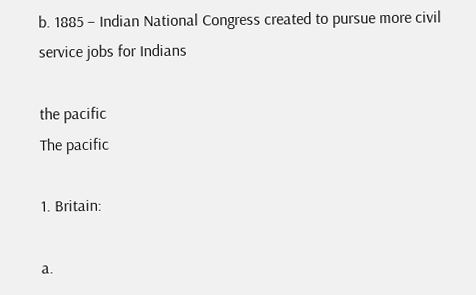b. 1885 – Indian National Congress created to pursue more civil service jobs for Indians

the pacific
The pacific

1. Britain:

a.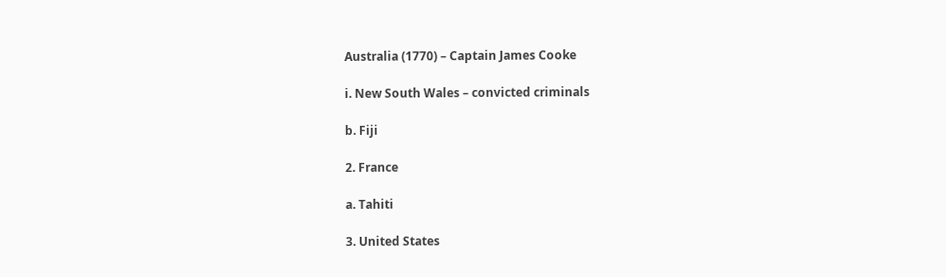Australia (1770) – Captain James Cooke

i. New South Wales – convicted criminals

b. Fiji

2. France

a. Tahiti

3. United States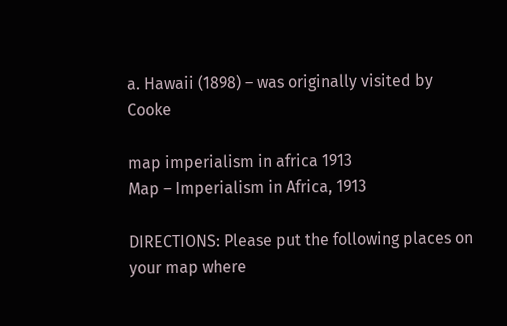a. Hawaii (1898) – was originally visited by Cooke

map imperialism in africa 1913
Map – Imperialism in Africa, 1913

DIRECTIONS: Please put the following places on your map where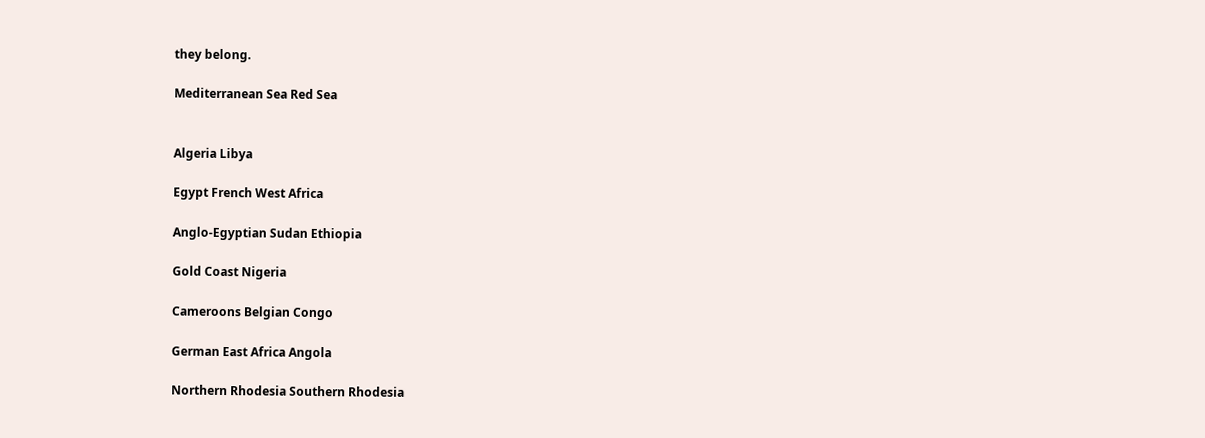they belong.

Mediterranean Sea Red Sea


Algeria Libya

Egypt French West Africa

Anglo-Egyptian Sudan Ethiopia

Gold Coast Nigeria

Cameroons Belgian Congo

German East Africa Angola

Northern Rhodesia Southern Rhodesia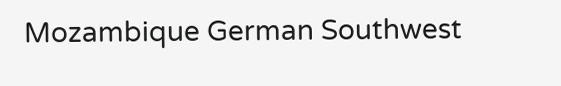Mozambique German Southwest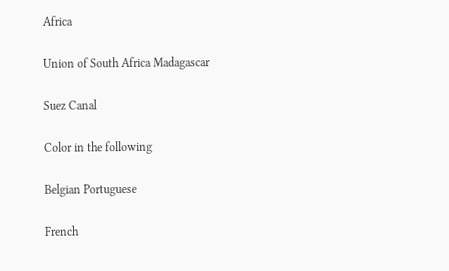Africa

Union of South Africa Madagascar

Suez Canal

Color in the following

Belgian Portuguese

French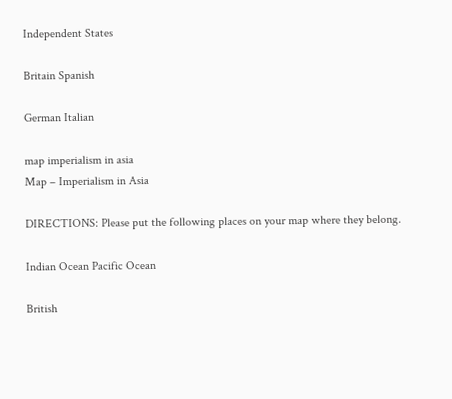Independent States

Britain Spanish

German Italian

map imperialism in asia
Map – Imperialism in Asia

DIRECTIONS: Please put the following places on your map where they belong.

Indian Ocean Pacific Ocean

British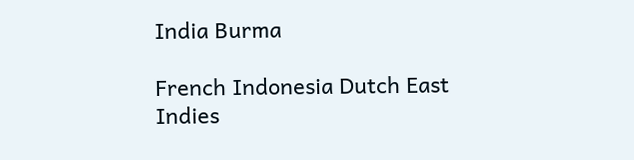India Burma

French Indonesia Dutch East Indies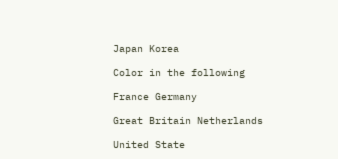Japan Korea

Color in the following

France Germany

Great Britain Netherlands

United State